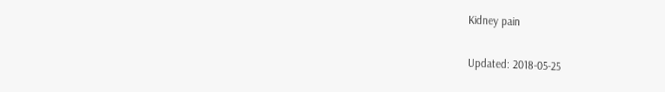Kidney pain

Updated: 2018-05-25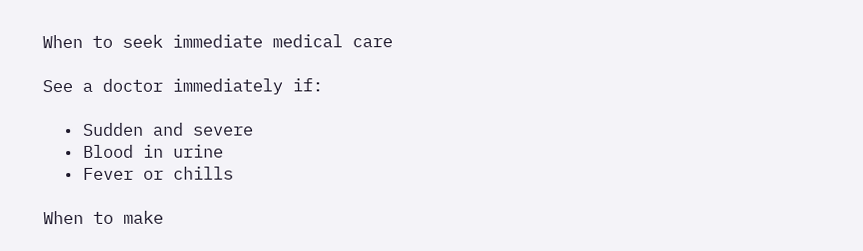When to seek immediate medical care

See a doctor immediately if:

  • Sudden and severe
  • Blood in urine
  • Fever or chills

When to make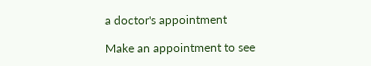a doctor's appointment

Make an appointment to see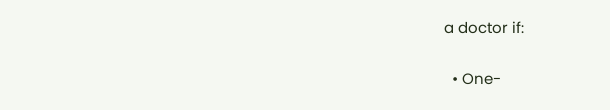a doctor if:

  • One-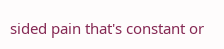sided pain that's constant or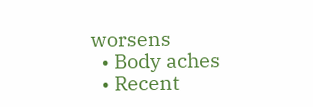worsens
  • Body aches
  • Recent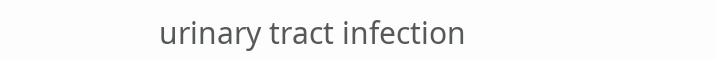urinary tract infection